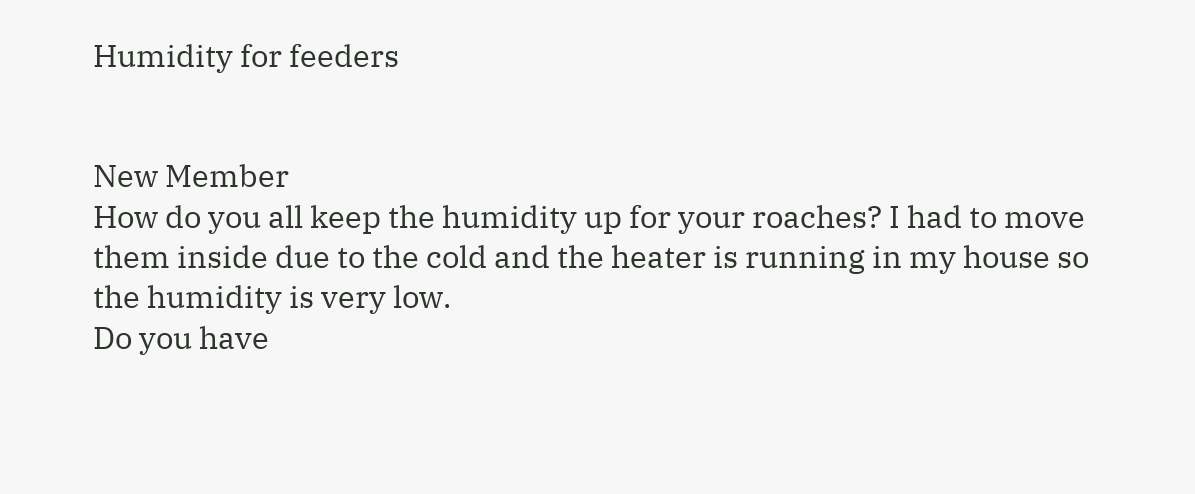Humidity for feeders


New Member
How do you all keep the humidity up for your roaches? I had to move them inside due to the cold and the heater is running in my house so the humidity is very low.
Do you have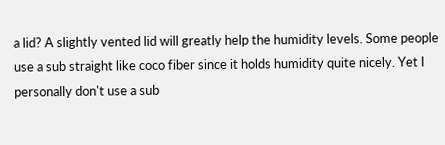a lid? A slightly vented lid will greatly help the humidity levels. Some people use a sub straight like coco fiber since it holds humidity quite nicely. Yet I personally don't use a sub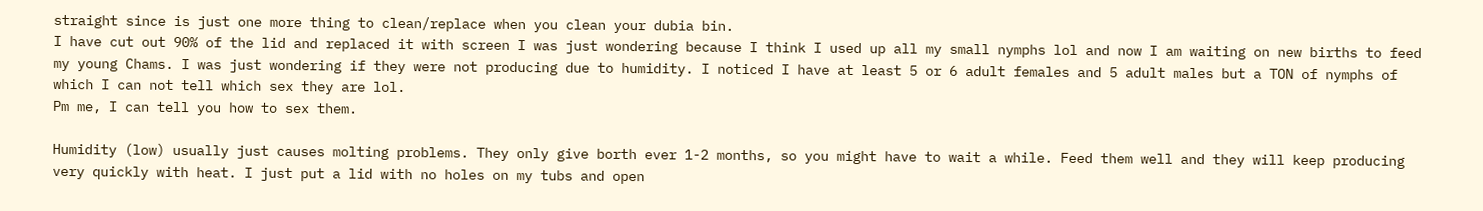straight since is just one more thing to clean/replace when you clean your dubia bin.
I have cut out 90% of the lid and replaced it with screen I was just wondering because I think I used up all my small nymphs lol and now I am waiting on new births to feed my young Chams. I was just wondering if they were not producing due to humidity. I noticed I have at least 5 or 6 adult females and 5 adult males but a TON of nymphs of which I can not tell which sex they are lol.
Pm me, I can tell you how to sex them.

Humidity (low) usually just causes molting problems. They only give borth ever 1-2 months, so you might have to wait a while. Feed them well and they will keep producing very quickly with heat. I just put a lid with no holes on my tubs and open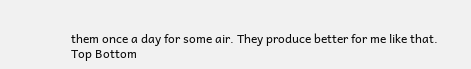them once a day for some air. They produce better for me like that.
Top Bottom